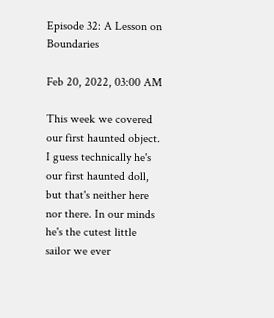Episode 32: A Lesson on Boundaries

Feb 20, 2022, 03:00 AM

This week we covered our first haunted object. I guess technically he's our first haunted doll, but that's neither here nor there. In our minds he's the cutest little sailor we ever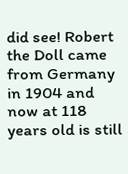did see! Robert the Doll came from Germany in 1904 and now at 118 years old is still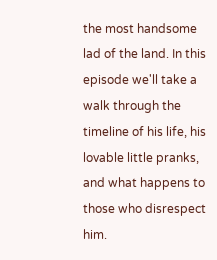the most handsome lad of the land. In this episode we'll take a walk through the timeline of his life, his lovable little pranks, and what happens to those who disrespect him.